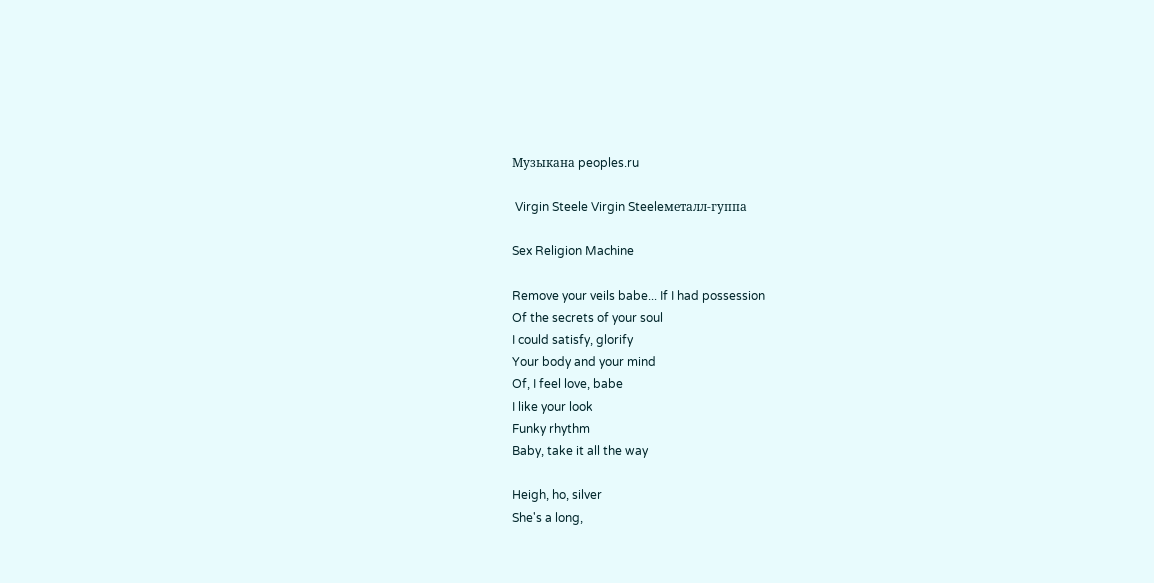Музыкана peoples.ru

 Virgin Steele Virgin Steeleметалл-гуппа

Sex Religion Machine

Remove your veils babe... If I had possession
Of the secrets of your soul
I could satisfy, glorify
Your body and your mind
Of, I feel love, babe
I like your look
Funky rhythm
Baby, take it all the way

Heigh, ho, silver
She's a long,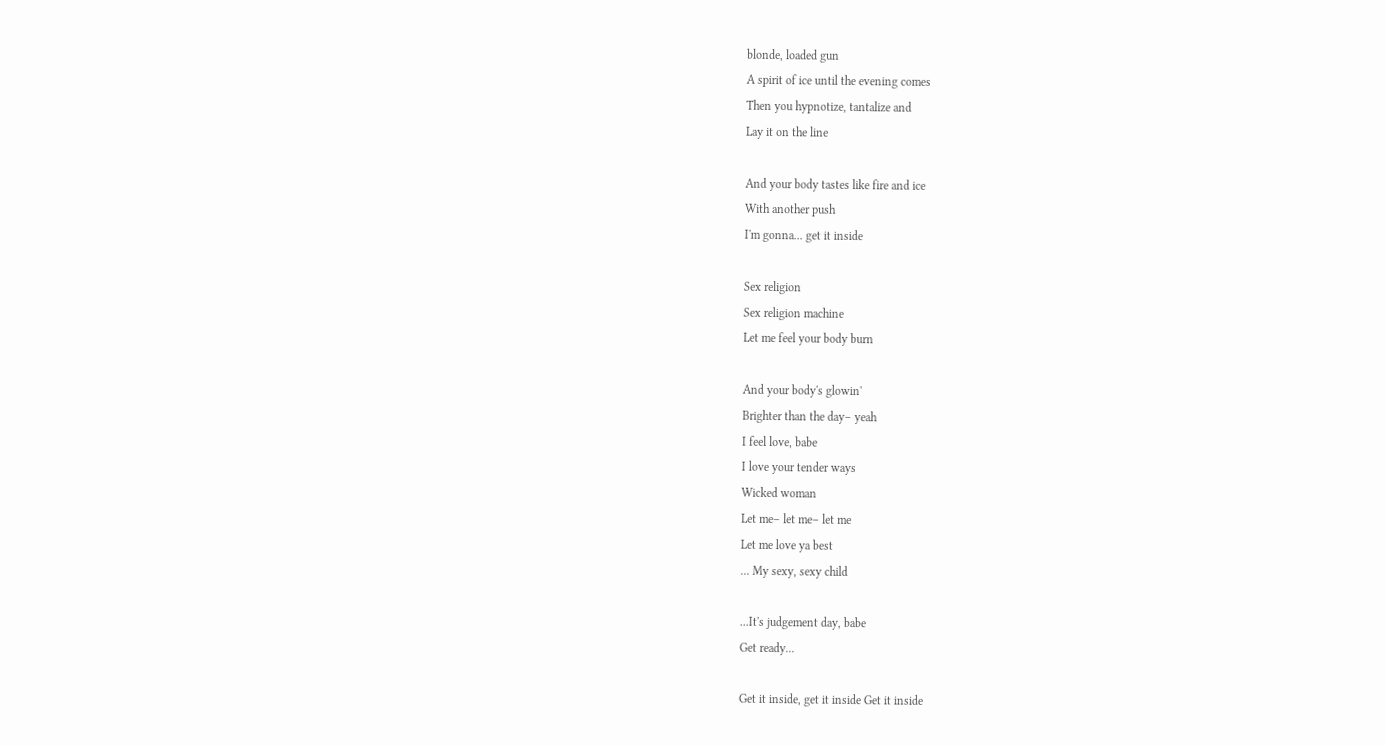blonde, loaded gun
A spirit of ice until the evening comes
Then you hypnotize, tantalize and
Lay it on the line

And your body tastes like fire and ice
With another push
I'm gonna... get it inside

Sex religion
Sex religion machine
Let me feel your body burn

And your body's glowin'
Brighter than the day– yeah
I feel love, babe
I love your tender ways
Wicked woman
Let me– let me– let me
Let me love ya best
... My sexy, sexy child

...It's judgement day, babe
Get ready...

Get it inside, get it inside Get it inside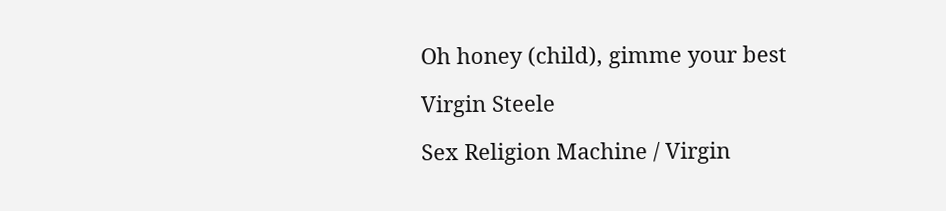Oh honey (child), gimme your best

Virgin Steele

Sex Religion Machine / Virgin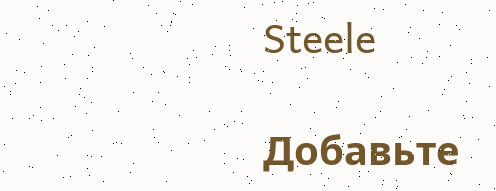Steele

Добавьте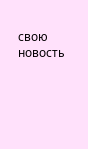свою новость